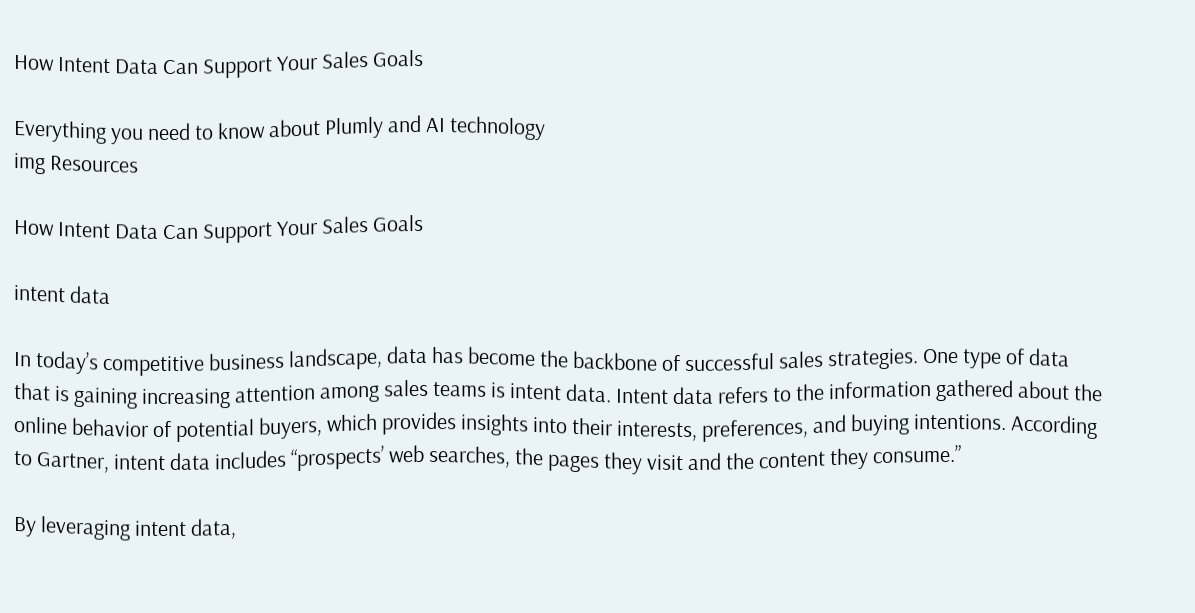How Intent Data Can Support Your Sales Goals

Everything you need to know about Plumly and AI technology
img Resources

How Intent Data Can Support Your Sales Goals

intent data

In today’s competitive business landscape, data has become the backbone of successful sales strategies. One type of data that is gaining increasing attention among sales teams is intent data. Intent data refers to the information gathered about the online behavior of potential buyers, which provides insights into their interests, preferences, and buying intentions. According to Gartner, intent data includes “prospects’ web searches, the pages they visit and the content they consume.”

By leveraging intent data,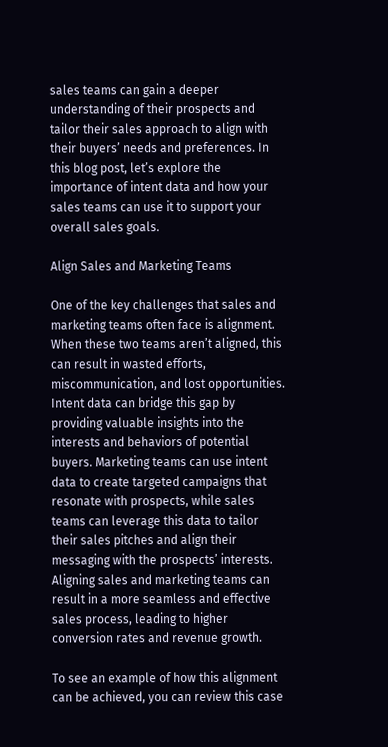sales teams can gain a deeper understanding of their prospects and tailor their sales approach to align with their buyers’ needs and preferences. In this blog post, let’s explore the importance of intent data and how your sales teams can use it to support your overall sales goals.

Align Sales and Marketing Teams

One of the key challenges that sales and marketing teams often face is alignment. When these two teams aren’t aligned, this can result in wasted efforts, miscommunication, and lost opportunities. Intent data can bridge this gap by providing valuable insights into the interests and behaviors of potential buyers. Marketing teams can use intent data to create targeted campaigns that resonate with prospects, while sales teams can leverage this data to tailor their sales pitches and align their messaging with the prospects’ interests. Aligning sales and marketing teams can result in a more seamless and effective sales process, leading to higher conversion rates and revenue growth.

To see an example of how this alignment can be achieved, you can review this case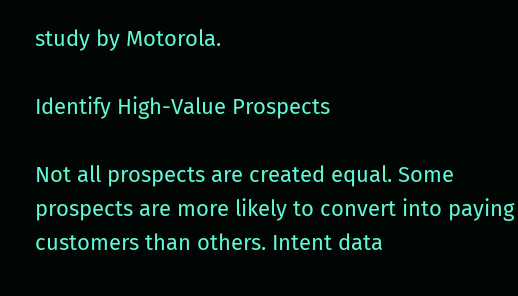study by Motorola.

Identify High-Value Prospects

Not all prospects are created equal. Some prospects are more likely to convert into paying customers than others. Intent data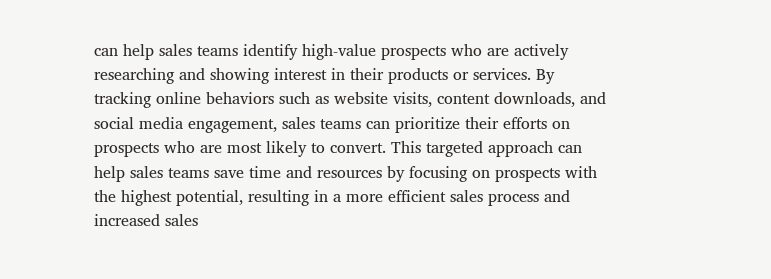can help sales teams identify high-value prospects who are actively researching and showing interest in their products or services. By tracking online behaviors such as website visits, content downloads, and social media engagement, sales teams can prioritize their efforts on prospects who are most likely to convert. This targeted approach can help sales teams save time and resources by focusing on prospects with the highest potential, resulting in a more efficient sales process and increased sales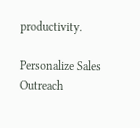productivity.

Personalize Sales Outreach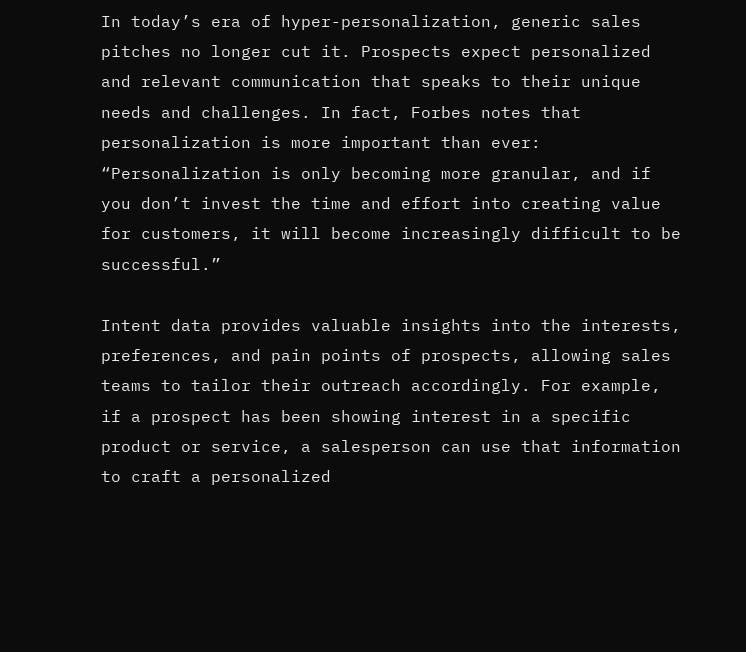In today’s era of hyper-personalization, generic sales pitches no longer cut it. Prospects expect personalized and relevant communication that speaks to their unique needs and challenges. In fact, Forbes notes that personalization is more important than ever: “Personalization is only becoming more granular, and if you don’t invest the time and effort into creating value for customers, it will become increasingly difficult to be successful.”

Intent data provides valuable insights into the interests, preferences, and pain points of prospects, allowing sales teams to tailor their outreach accordingly. For example, if a prospect has been showing interest in a specific product or service, a salesperson can use that information to craft a personalized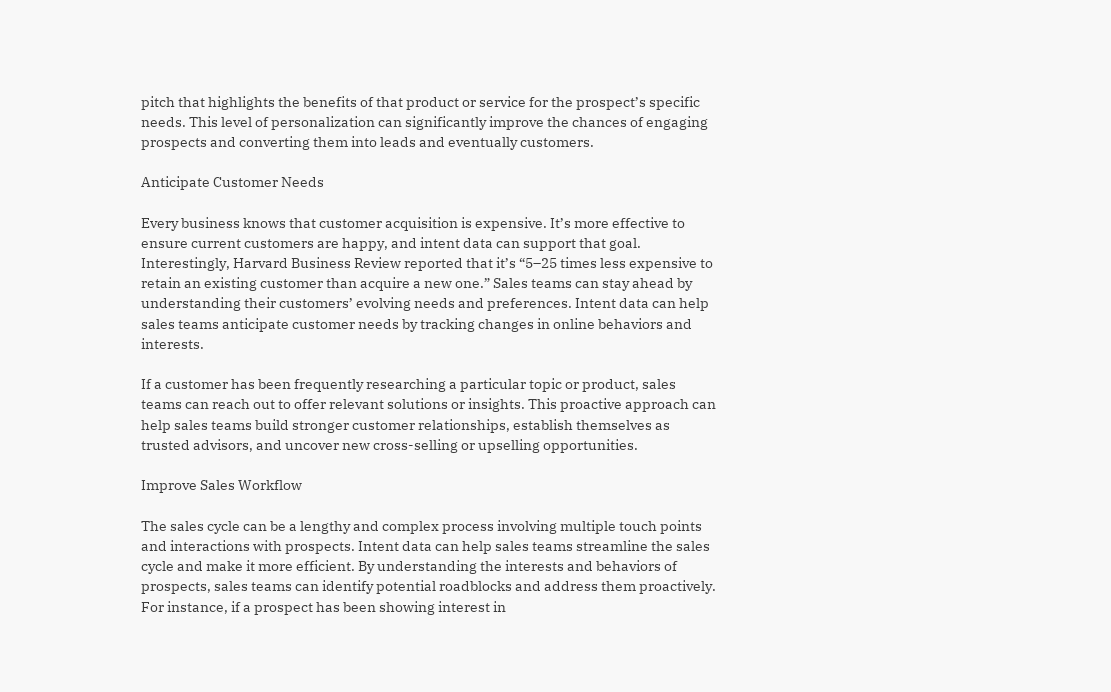pitch that highlights the benefits of that product or service for the prospect’s specific needs. This level of personalization can significantly improve the chances of engaging prospects and converting them into leads and eventually customers.

Anticipate Customer Needs

Every business knows that customer acquisition is expensive. It’s more effective to ensure current customers are happy, and intent data can support that goal. Interestingly, Harvard Business Review reported that it’s “5–25 times less expensive to retain an existing customer than acquire a new one.” Sales teams can stay ahead by understanding their customers’ evolving needs and preferences. Intent data can help sales teams anticipate customer needs by tracking changes in online behaviors and interests.

If a customer has been frequently researching a particular topic or product, sales teams can reach out to offer relevant solutions or insights. This proactive approach can help sales teams build stronger customer relationships, establish themselves as trusted advisors, and uncover new cross-selling or upselling opportunities.

Improve Sales Workflow

The sales cycle can be a lengthy and complex process involving multiple touch points and interactions with prospects. Intent data can help sales teams streamline the sales cycle and make it more efficient. By understanding the interests and behaviors of prospects, sales teams can identify potential roadblocks and address them proactively. For instance, if a prospect has been showing interest in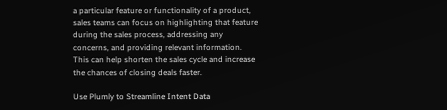a particular feature or functionality of a product, sales teams can focus on highlighting that feature during the sales process, addressing any concerns, and providing relevant information. This can help shorten the sales cycle and increase the chances of closing deals faster.

Use Plumly to Streamline Intent Data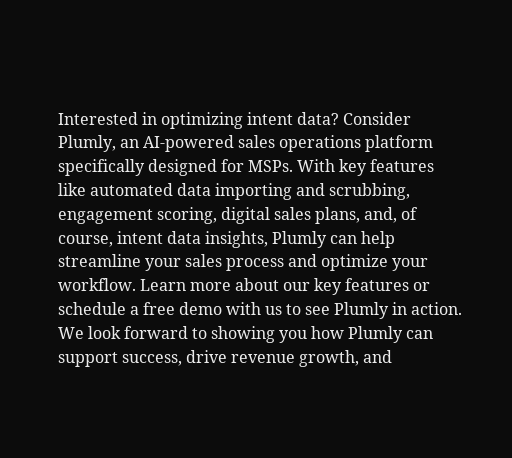Interested in optimizing intent data? Consider Plumly, an AI-powered sales operations platform specifically designed for MSPs. With key features like automated data importing and scrubbing, engagement scoring, digital sales plans, and, of course, intent data insights, Plumly can help streamline your sales process and optimize your workflow. Learn more about our key features or schedule a free demo with us to see Plumly in action. We look forward to showing you how Plumly can support success, drive revenue growth, and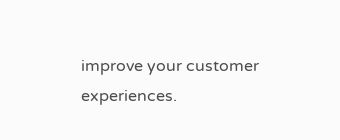improve your customer experiences.